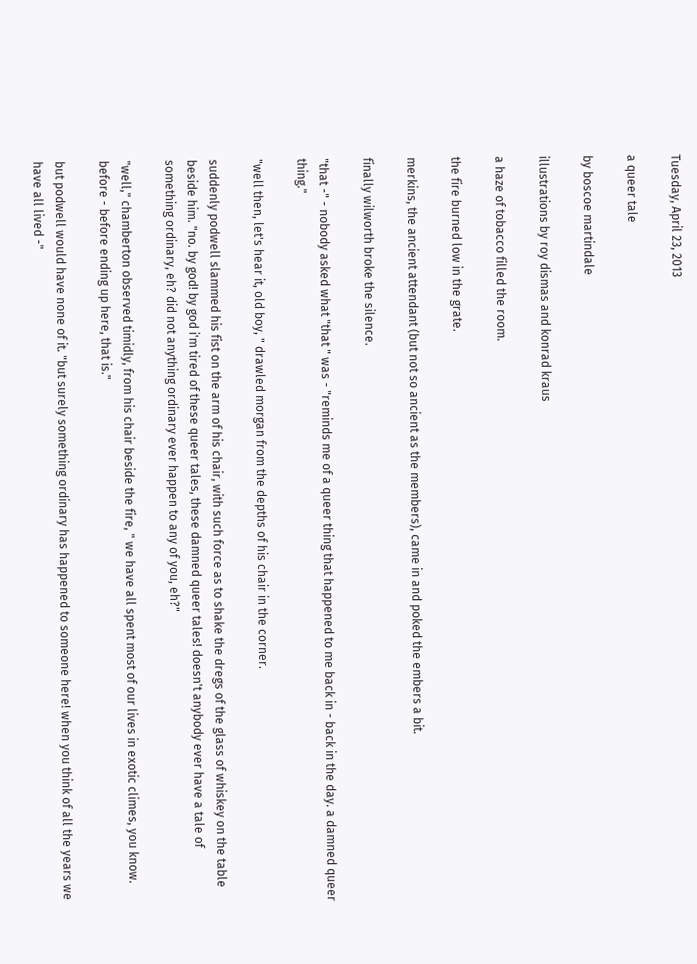Tuesday, April 23, 2013

a queer tale

by boscoe martindale

illustrations by roy dismas and konrad kraus

a haze of tobacco filled the room.

the fire burned low in the grate.

merkins, the ancient attendant (but not so ancient as the members), came in and poked the embers a bit.

finally wilworth broke the silence.

"that -" - nobody asked what "that " was - "reminds me of a queer thing that happened to me back in - back in the day. a damned queer thing."

"well then, let's hear it, old boy, " drawled morgan from the depths of his chair in the corner.

suddenly podwell slammed his fist on the arm of his chair, with such force as to shake the dregs of the glass of whiskey on the table beside him. "no. by god! by god i'm tired of these queer tales, these damned queer tales! doesn't anybody ever have a tale of something ordinary, eh? did not anything ordinary ever happen to any of you, eh?"

"well," chamberton observed timidly, from his chair beside the fire, " we have all spent most of our lives in exotic climes, you know. before - before ending up here, that is."

but podwell would have none of it. "but surely something ordinary has happened to someone here! when you think of all the years we have all lived -"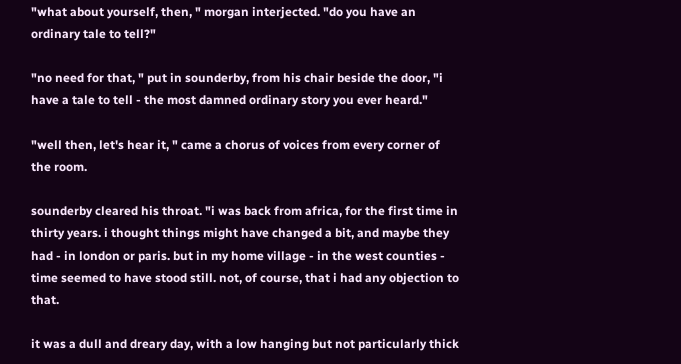"what about yourself, then, " morgan interjected. "do you have an ordinary tale to tell?"

"no need for that, " put in sounderby, from his chair beside the door, "i have a tale to tell - the most damned ordinary story you ever heard."

"well then, let's hear it, " came a chorus of voices from every corner of the room.

sounderby cleared his throat. "i was back from africa, for the first time in thirty years. i thought things might have changed a bit, and maybe they had - in london or paris. but in my home village - in the west counties - time seemed to have stood still. not, of course, that i had any objection to that.

it was a dull and dreary day, with a low hanging but not particularly thick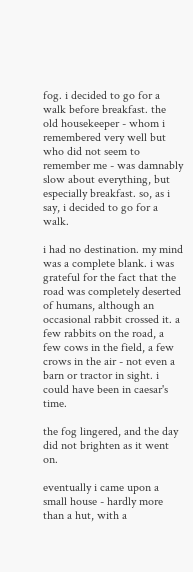fog. i decided to go for a walk before breakfast. the old housekeeper - whom i remembered very well but who did not seem to remember me - was damnably slow about everything, but especially breakfast. so, as i say, i decided to go for a walk.

i had no destination. my mind was a complete blank. i was grateful for the fact that the road was completely deserted of humans, although an occasional rabbit crossed it. a few rabbits on the road, a few cows in the field, a few crows in the air - not even a barn or tractor in sight. i could have been in caesar's time.

the fog lingered, and the day did not brighten as it went on.

eventually i came upon a small house - hardly more than a hut, with a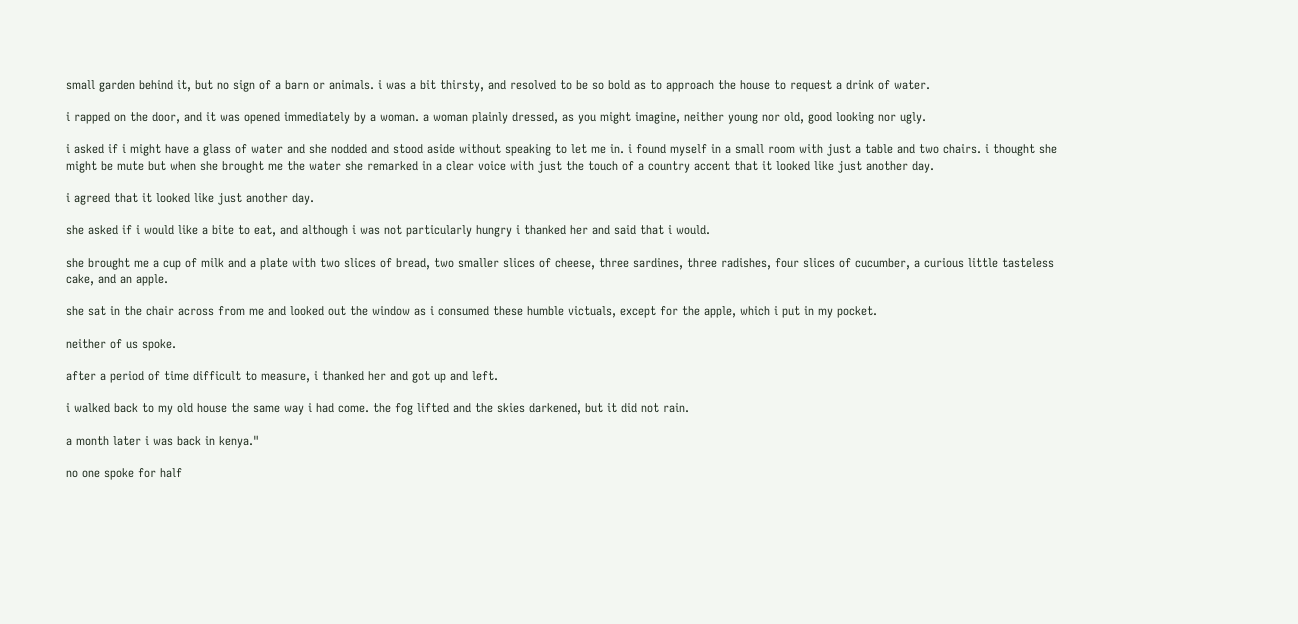small garden behind it, but no sign of a barn or animals. i was a bit thirsty, and resolved to be so bold as to approach the house to request a drink of water.

i rapped on the door, and it was opened immediately by a woman. a woman plainly dressed, as you might imagine, neither young nor old, good looking nor ugly.

i asked if i might have a glass of water and she nodded and stood aside without speaking to let me in. i found myself in a small room with just a table and two chairs. i thought she might be mute but when she brought me the water she remarked in a clear voice with just the touch of a country accent that it looked like just another day.

i agreed that it looked like just another day.

she asked if i would like a bite to eat, and although i was not particularly hungry i thanked her and said that i would.

she brought me a cup of milk and a plate with two slices of bread, two smaller slices of cheese, three sardines, three radishes, four slices of cucumber, a curious little tasteless cake, and an apple.

she sat in the chair across from me and looked out the window as i consumed these humble victuals, except for the apple, which i put in my pocket.

neither of us spoke.

after a period of time difficult to measure, i thanked her and got up and left.

i walked back to my old house the same way i had come. the fog lifted and the skies darkened, but it did not rain.

a month later i was back in kenya."

no one spoke for half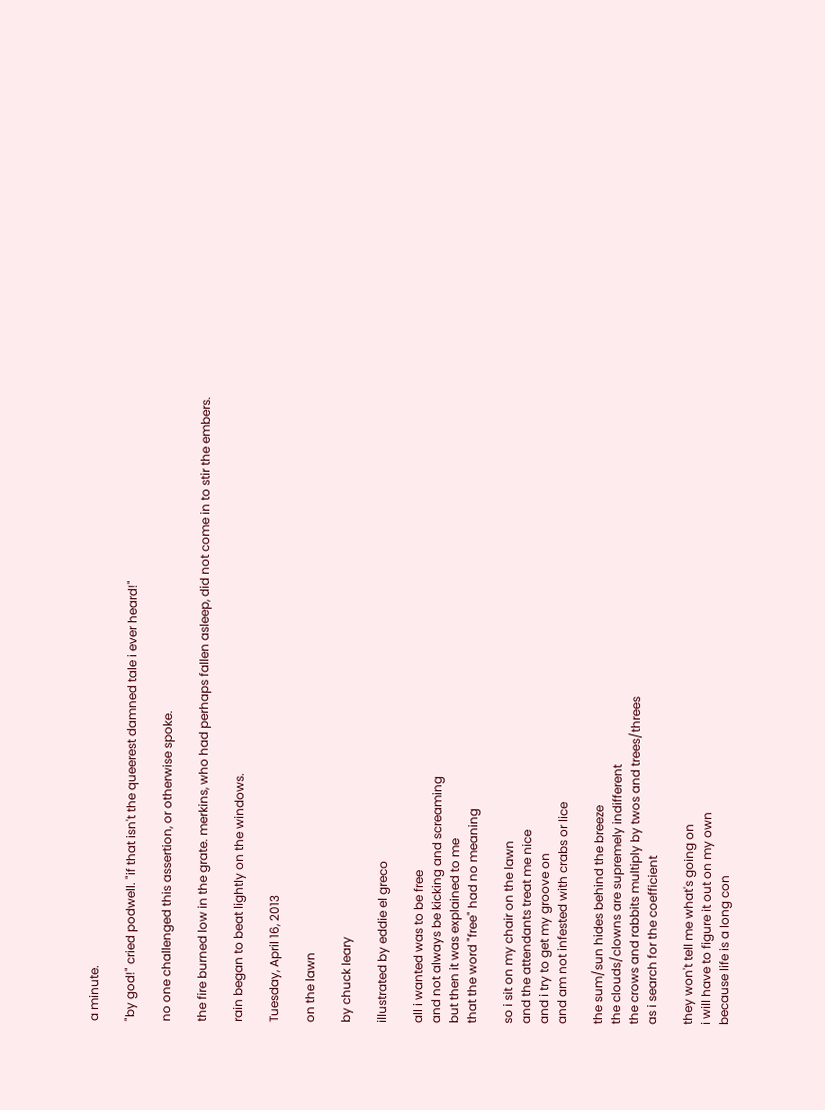a minute.

"by god!" cried podwell. "if that isn't the queerest damned tale i ever heard!"

no one challenged this assertion, or otherwise spoke.

the fire burned low in the grate. merkins, who had perhaps fallen asleep, did not come in to stir the embers.

rain began to beat lightly on the windows.

Tuesday, April 16, 2013

on the lawn

by chuck leary

illustrated by eddie el greco

all i wanted was to be free
and not always be kicking and screaming
but then it was explained to me
that the word "free" had no meaning

so i sit on my chair on the lawn
and the attendants treat me nice
and i try to get my groove on
and am not infested with crabs or lice

the sum/sun hides behind the breeze
the clouds/clowns are supremely indifferent
the crows and rabbits multiply by twos and trees/threes
as i search for the coefficient

they won't tell me what's going on
i will have to figure it out on my own
because life is a long con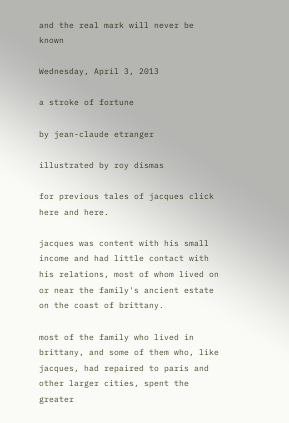and the real mark will never be known

Wednesday, April 3, 2013

a stroke of fortune

by jean-claude etranger

illustrated by roy dismas

for previous tales of jacques click here and here.

jacques was content with his small income and had little contact with his relations, most of whom lived on or near the family's ancient estate on the coast of brittany.

most of the family who lived in brittany, and some of them who, like jacques, had repaired to paris and other larger cities, spent the greater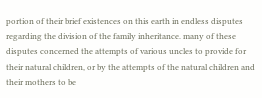portion of their brief existences on this earth in endless disputes regarding the division of the family inheritance. many of these disputes concerned the attempts of various uncles to provide for their natural children, or by the attempts of the natural children and their mothers to be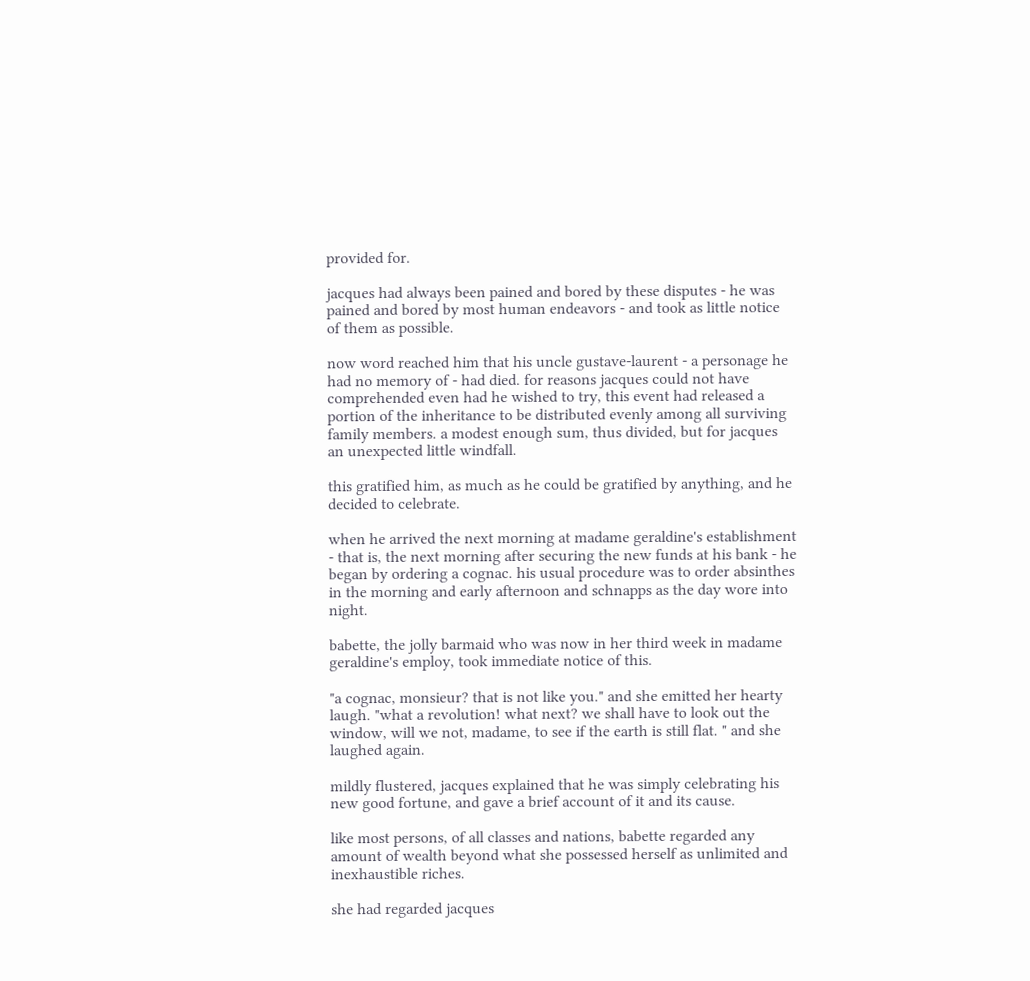provided for.

jacques had always been pained and bored by these disputes - he was pained and bored by most human endeavors - and took as little notice of them as possible.

now word reached him that his uncle gustave-laurent - a personage he had no memory of - had died. for reasons jacques could not have comprehended even had he wished to try, this event had released a portion of the inheritance to be distributed evenly among all surviving family members. a modest enough sum, thus divided, but for jacques an unexpected little windfall.

this gratified him, as much as he could be gratified by anything, and he decided to celebrate.

when he arrived the next morning at madame geraldine's establishment - that is, the next morning after securing the new funds at his bank - he began by ordering a cognac. his usual procedure was to order absinthes in the morning and early afternoon and schnapps as the day wore into night.

babette, the jolly barmaid who was now in her third week in madame geraldine's employ, took immediate notice of this.

"a cognac, monsieur? that is not like you." and she emitted her hearty laugh. "what a revolution! what next? we shall have to look out the window, will we not, madame, to see if the earth is still flat. " and she laughed again.

mildly flustered, jacques explained that he was simply celebrating his new good fortune, and gave a brief account of it and its cause.

like most persons, of all classes and nations, babette regarded any amount of wealth beyond what she possessed herself as unlimited and inexhaustible riches.

she had regarded jacques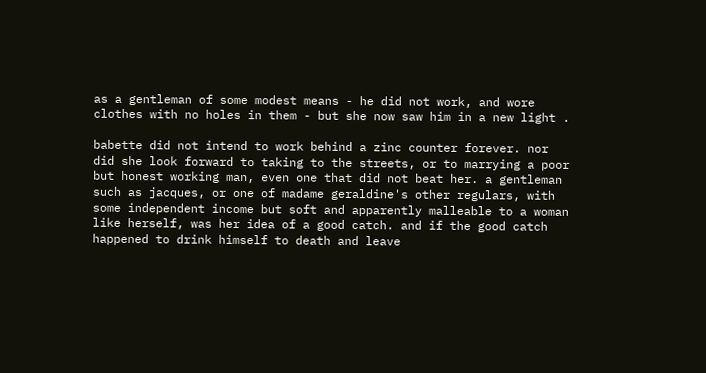as a gentleman of some modest means - he did not work, and wore clothes with no holes in them - but she now saw him in a new light .

babette did not intend to work behind a zinc counter forever. nor did she look forward to taking to the streets, or to marrying a poor but honest working man, even one that did not beat her. a gentleman such as jacques, or one of madame geraldine's other regulars, with some independent income but soft and apparently malleable to a woman like herself, was her idea of a good catch. and if the good catch happened to drink himself to death and leave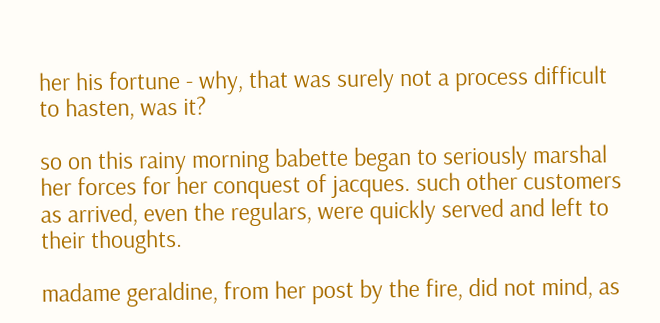her his fortune - why, that was surely not a process difficult to hasten, was it?

so on this rainy morning babette began to seriously marshal her forces for her conquest of jacques. such other customers as arrived, even the regulars, were quickly served and left to their thoughts.

madame geraldine, from her post by the fire, did not mind, as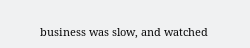business was slow, and watched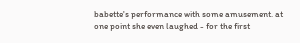babette's performance with some amusement. at one point she even laughed - for the first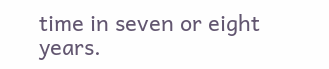time in seven or eight years.